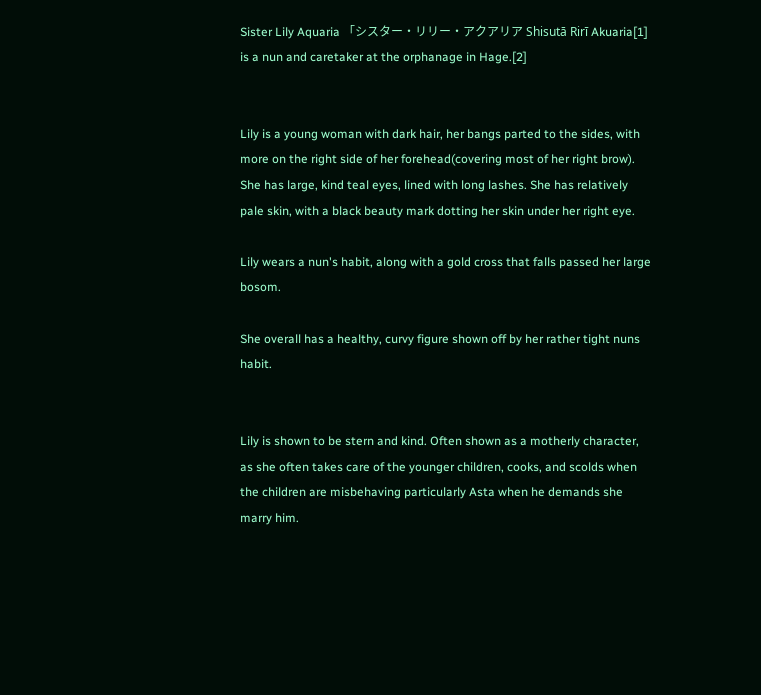Sister Lily Aquaria 「シスター・リリー・アクアリア Shisutā Rirī Akuaria[1] is a nun and caretaker at the orphanage in Hage.[2]


Lily is a young woman with dark hair, her bangs parted to the sides, with more on the right side of her forehead(covering most of her right brow). She has large, kind teal eyes, lined with long lashes. She has relatively pale skin, with a black beauty mark dotting her skin under her right eye.

Lily wears a nun's habit, along with a gold cross that falls passed her large bosom.

She overall has a healthy, curvy figure shown off by her rather tight nuns habit.


Lily is shown to be stern and kind. Often shown as a motherly character, as she often takes care of the younger children, cooks, and scolds when the children are misbehaving particularly Asta when he demands she marry him.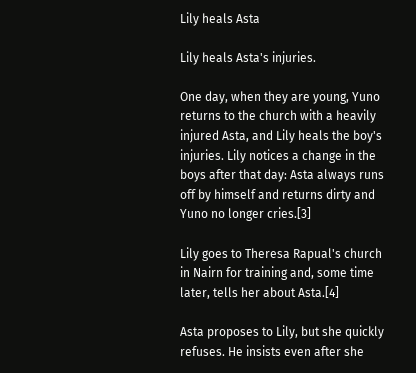Lily heals Asta

Lily heals Asta's injuries.

One day, when they are young, Yuno returns to the church with a heavily injured Asta, and Lily heals the boy's injuries. Lily notices a change in the boys after that day: Asta always runs off by himself and returns dirty and Yuno no longer cries.[3]

Lily goes to Theresa Rapual's church in Nairn for training and, some time later, tells her about Asta.[4]

Asta proposes to Lily, but she quickly refuses. He insists even after she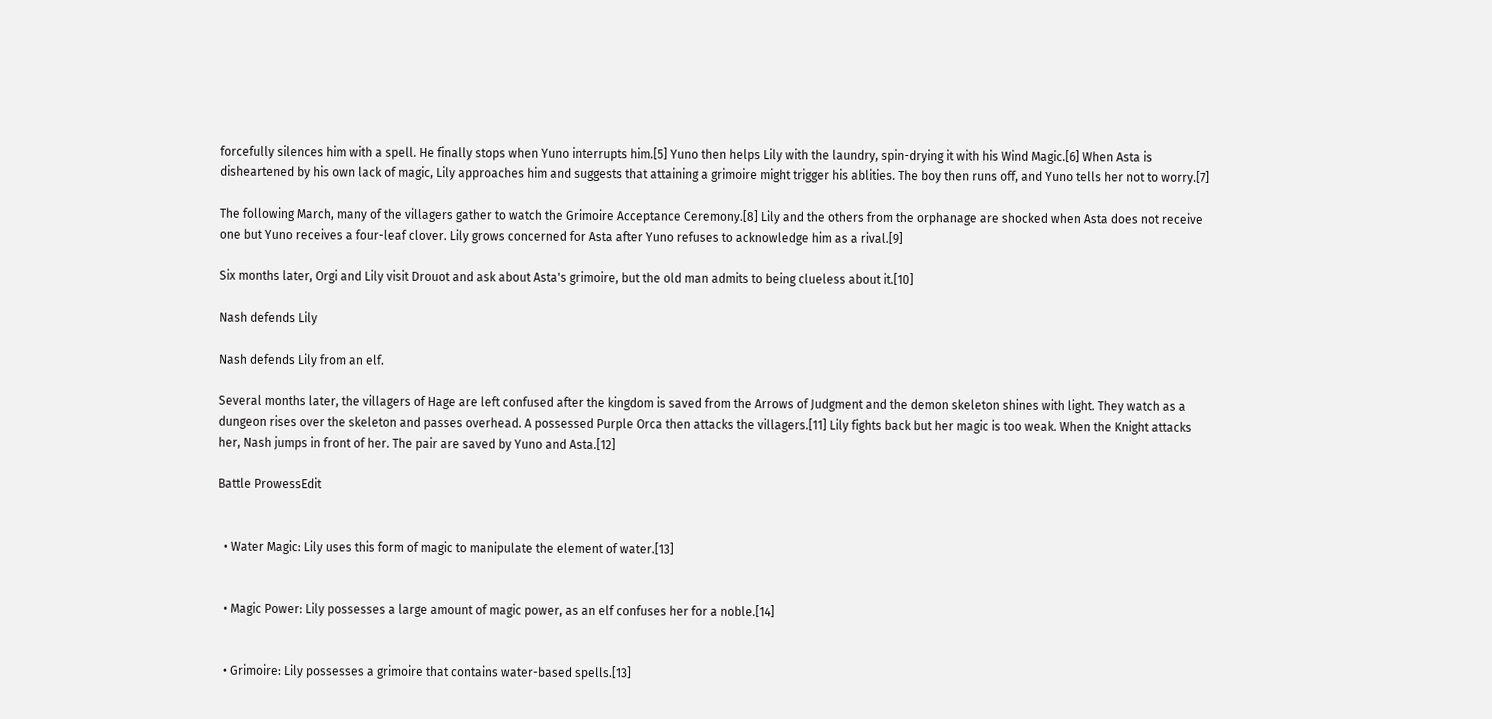forcefully silences him with a spell. He finally stops when Yuno interrupts him.[5] Yuno then helps Lily with the laundry, spin-drying it with his Wind Magic.[6] When Asta is disheartened by his own lack of magic, Lily approaches him and suggests that attaining a grimoire might trigger his ablities. The boy then runs off, and Yuno tells her not to worry.[7]

The following March, many of the villagers gather to watch the Grimoire Acceptance Ceremony.[8] Lily and the others from the orphanage are shocked when Asta does not receive one but Yuno receives a four-leaf clover. Lily grows concerned for Asta after Yuno refuses to acknowledge him as a rival.[9]

Six months later, Orgi and Lily visit Drouot and ask about Asta's grimoire, but the old man admits to being clueless about it.[10]

Nash defends Lily

Nash defends Lily from an elf.

Several months later, the villagers of Hage are left confused after the kingdom is saved from the Arrows of Judgment and the demon skeleton shines with light. They watch as a dungeon rises over the skeleton and passes overhead. A possessed Purple Orca then attacks the villagers.[11] Lily fights back but her magic is too weak. When the Knight attacks her, Nash jumps in front of her. The pair are saved by Yuno and Asta.[12]

Battle ProwessEdit


  • Water Magic: Lily uses this form of magic to manipulate the element of water.[13]


  • Magic Power: Lily possesses a large amount of magic power, as an elf confuses her for a noble.[14]


  • Grimoire: Lily possesses a grimoire that contains water-based spells.[13]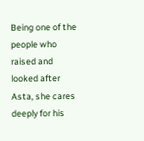Being one of the people who raised and looked after Asta, she cares deeply for his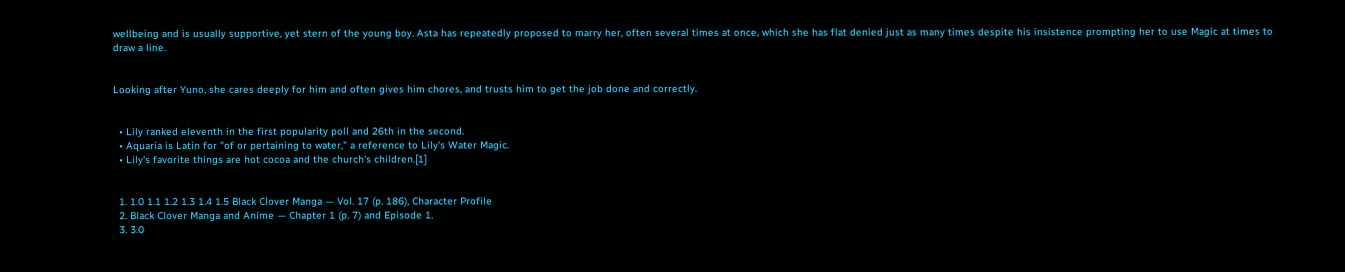wellbeing and is usually supportive, yet stern of the young boy. Asta has repeatedly proposed to marry her, often several times at once, which she has flat denied just as many times despite his insistence prompting her to use Magic at times to draw a line.


Looking after Yuno, she cares deeply for him and often gives him chores, and trusts him to get the job done and correctly.


  • Lily ranked eleventh in the first popularity poll and 26th in the second.
  • Aquaria is Latin for "of or pertaining to water," a reference to Lily's Water Magic.
  • Lily's favorite things are hot cocoa and the church's children.[1]


  1. 1.0 1.1 1.2 1.3 1.4 1.5 Black Clover Manga — Vol. 17 (p. 186), Character Profile
  2. Black Clover Manga and Anime — Chapter 1 (p. 7) and Episode 1.
  3. 3.0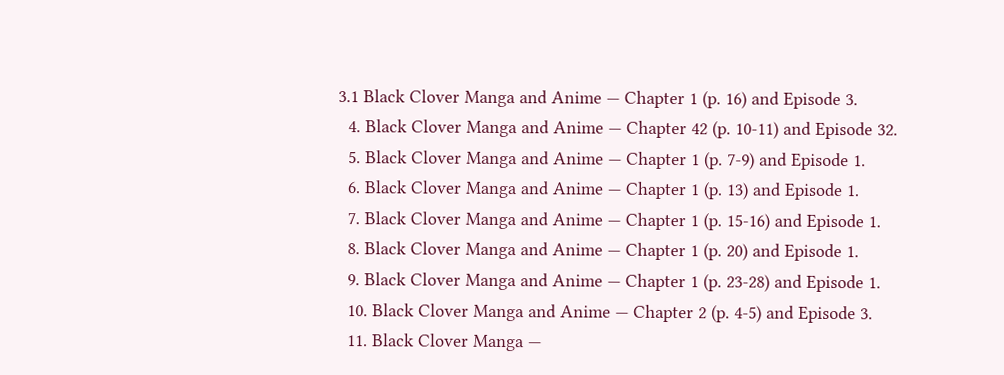3.1 Black Clover Manga and Anime — Chapter 1 (p. 16) and Episode 3.
  4. Black Clover Manga and Anime — Chapter 42 (p. 10-11) and Episode 32.
  5. Black Clover Manga and Anime — Chapter 1 (p. 7-9) and Episode 1.
  6. Black Clover Manga and Anime — Chapter 1 (p. 13) and Episode 1.
  7. Black Clover Manga and Anime — Chapter 1 (p. 15-16) and Episode 1.
  8. Black Clover Manga and Anime — Chapter 1 (p. 20) and Episode 1.
  9. Black Clover Manga and Anime — Chapter 1 (p. 23-28) and Episode 1.
  10. Black Clover Manga and Anime — Chapter 2 (p. 4-5) and Episode 3.
  11. Black Clover Manga —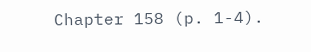Chapter 158 (p. 1-4).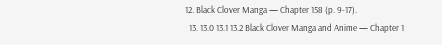12. Black Clover Manga — Chapter 158 (p. 9-17).
  13. 13.0 13.1 13.2 Black Clover Manga and Anime — Chapter 1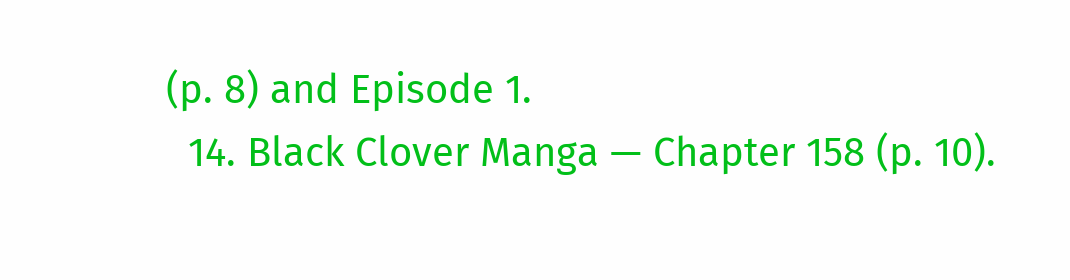(p. 8) and Episode 1.
  14. Black Clover Manga — Chapter 158 (p. 10).